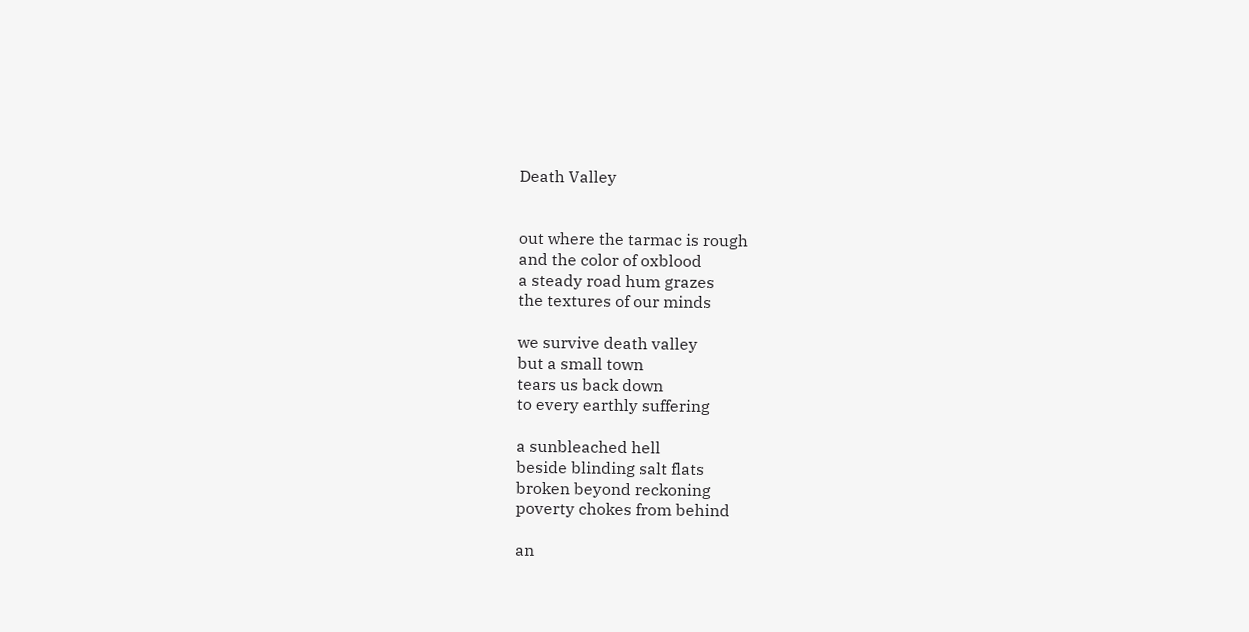Death Valley


out where the tarmac is rough
and the color of oxblood
a steady road hum grazes
the textures of our minds

we survive death valley
but a small town
tears us back down
to every earthly suffering

a sunbleached hell
beside blinding salt flats
broken beyond reckoning
poverty chokes from behind

an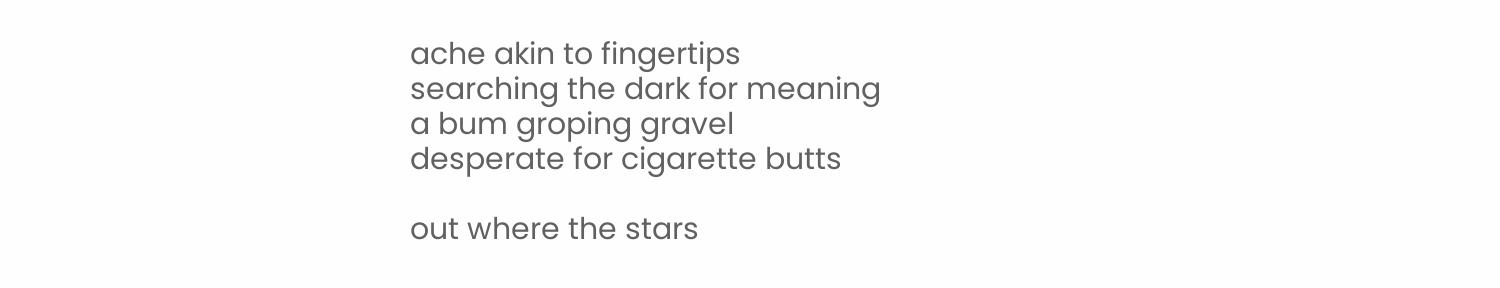ache akin to fingertips
searching the dark for meaning
a bum groping gravel
desperate for cigarette butts

out where the stars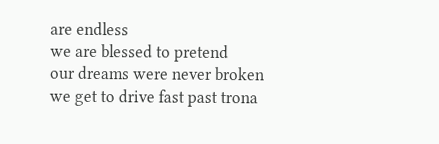are endless
we are blessed to pretend
our dreams were never broken
we get to drive fast past trona